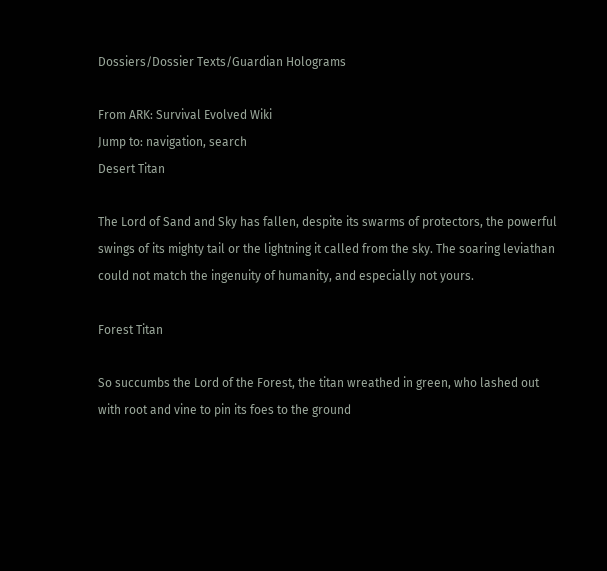Dossiers/Dossier Texts/Guardian Holograms

From ARK: Survival Evolved Wiki
Jump to: navigation, search
Desert Titan

The Lord of Sand and Sky has fallen, despite its swarms of protectors, the powerful swings of its mighty tail or the lightning it called from the sky. The soaring leviathan could not match the ingenuity of humanity, and especially not yours.

Forest Titan

So succumbs the Lord of the Forest, the titan wreathed in green, who lashed out with root and vine to pin its foes to the ground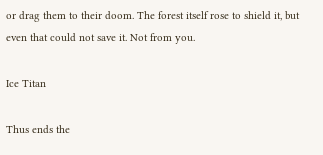or drag them to their doom. The forest itself rose to shield it, but even that could not save it. Not from you.

Ice Titan

Thus ends the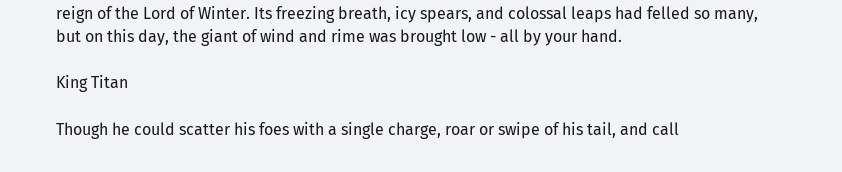reign of the Lord of Winter. Its freezing breath, icy spears, and colossal leaps had felled so many, but on this day, the giant of wind and rime was brought low - all by your hand.

King Titan

Though he could scatter his foes with a single charge, roar or swipe of his tail, and call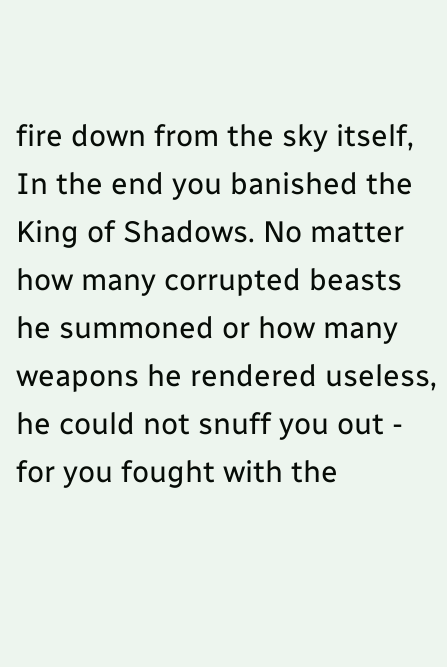fire down from the sky itself, In the end you banished the King of Shadows. No matter how many corrupted beasts he summoned or how many weapons he rendered useless, he could not snuff you out - for you fought with the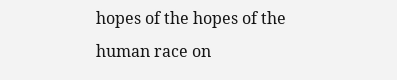hopes of the hopes of the human race on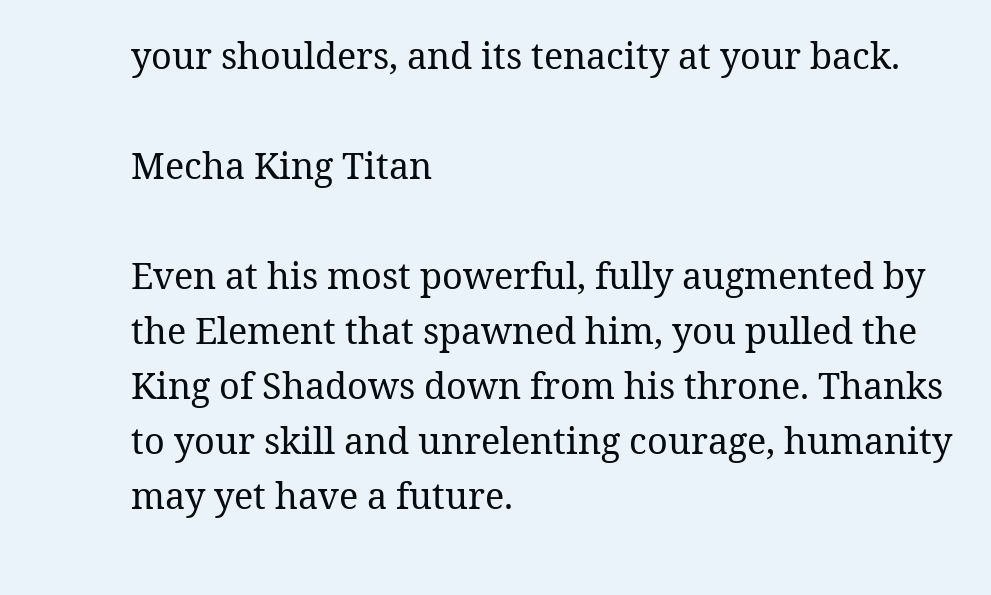your shoulders, and its tenacity at your back.

Mecha King Titan

Even at his most powerful, fully augmented by the Element that spawned him, you pulled the King of Shadows down from his throne. Thanks to your skill and unrelenting courage, humanity may yet have a future.